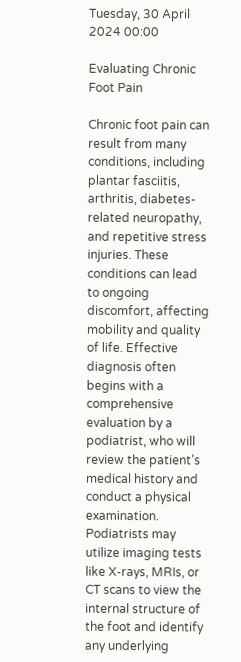Tuesday, 30 April 2024 00:00

Evaluating Chronic Foot Pain

Chronic foot pain can result from many conditions, including plantar fasciitis, arthritis, diabetes-related neuropathy, and repetitive stress injuries. These conditions can lead to ongoing discomfort, affecting mobility and quality of life. Effective diagnosis often begins with a comprehensive evaluation by a podiatrist, who will review the patient’s medical history and conduct a physical examination. Podiatrists may utilize imaging tests like X-rays, MRIs, or CT scans to view the internal structure of the foot and identify any underlying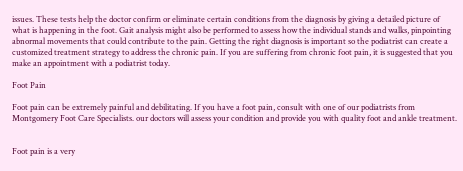issues. These tests help the doctor confirm or eliminate certain conditions from the diagnosis by giving a detailed picture of what is happening in the foot. Gait analysis might also be performed to assess how the individual stands and walks, pinpointing abnormal movements that could contribute to the pain. Getting the right diagnosis is important so the podiatrist can create a customized treatment strategy to address the chronic pain. If you are suffering from chronic foot pain, it is suggested that you make an appointment with a podiatrist today.

Foot Pain

Foot pain can be extremely painful and debilitating. If you have a foot pain, consult with one of our podiatrists from Montgomery Foot Care Specialists. our doctors will assess your condition and provide you with quality foot and ankle treatment.


Foot pain is a very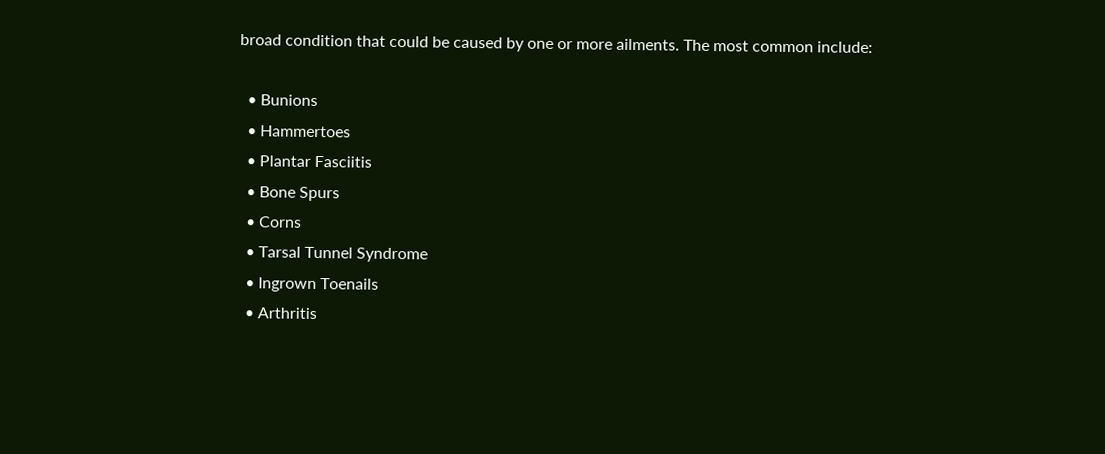broad condition that could be caused by one or more ailments. The most common include:

  • Bunions
  • Hammertoes
  • Plantar Fasciitis
  • Bone Spurs
  • Corns
  • Tarsal Tunnel Syndrome
  • Ingrown Toenails
  • Arthritis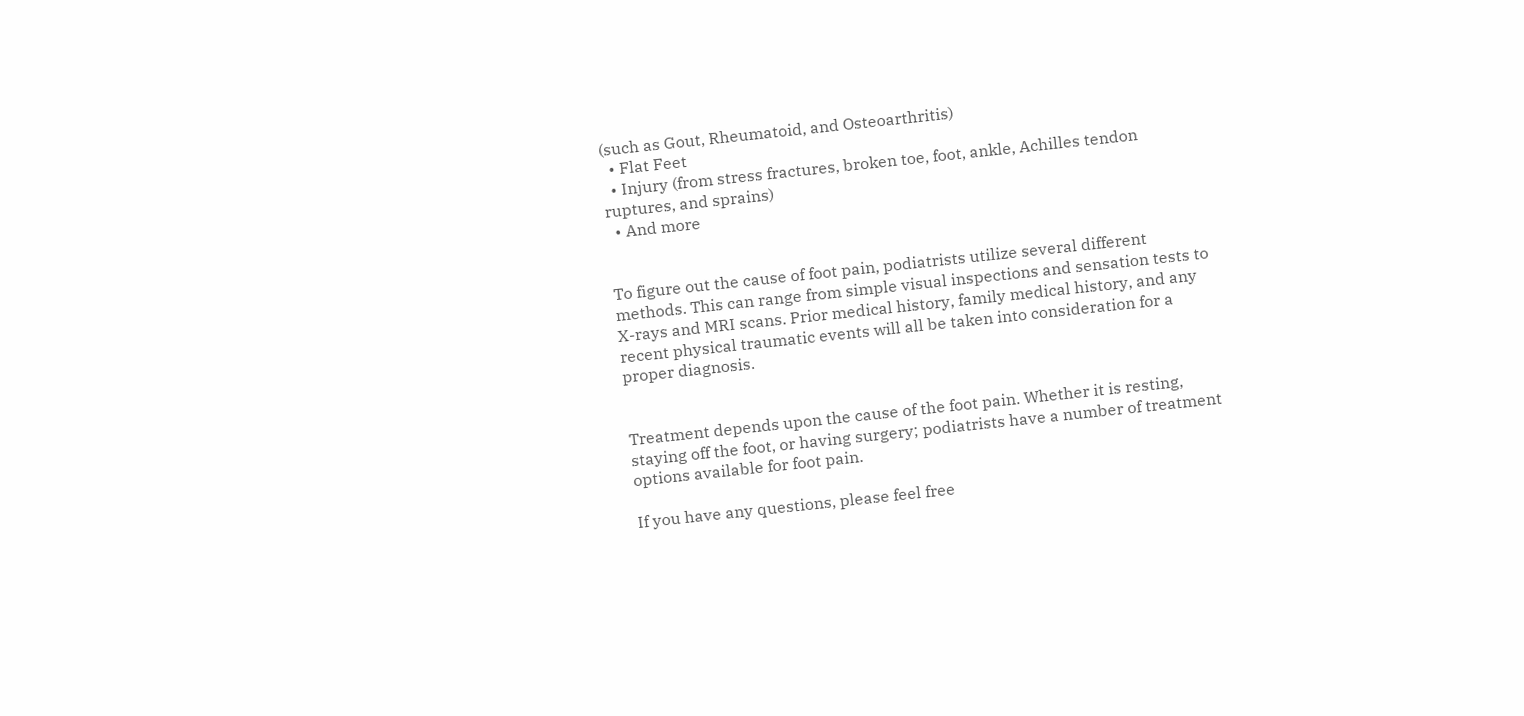(such as Gout, Rheumatoid, and Osteoarthritis)
  • Flat Feet
  • Injury (from stress fractures, broken toe, foot, ankle, Achilles tendon ruptures, and sprains)
  • And more


To figure out the cause of foot pain, podiatrists utilize several different methods. This can range from simple visual inspections and sensation tests to X-rays and MRI scans. Prior medical history, family medical history, and any recent physical traumatic events will all be taken into consideration for a proper diagnosis.


Treatment depends upon the cause of the foot pain. Whether it is resting, staying off the foot, or having surgery; podiatrists have a number of treatment options available for foot pain.

If you have any questions, please feel free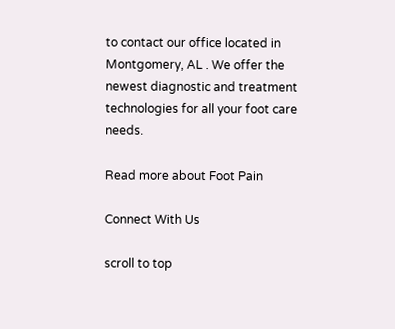to contact our office located in Montgomery, AL . We offer the newest diagnostic and treatment technologies for all your foot care needs.

Read more about Foot Pain

Connect With Us

scroll to top